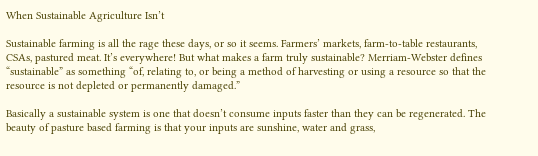When Sustainable Agriculture Isn’t

Sustainable farming is all the rage these days, or so it seems. Farmers’ markets, farm-to-table restaurants, CSAs, pastured meat. It’s everywhere! But what makes a farm truly sustainable? Merriam-Webster defines “sustainable” as something “of, relating to, or being a method of harvesting or using a resource so that the resource is not depleted or permanently damaged.”

Basically a sustainable system is one that doesn’t consume inputs faster than they can be regenerated. The beauty of pasture based farming is that your inputs are sunshine, water and grass,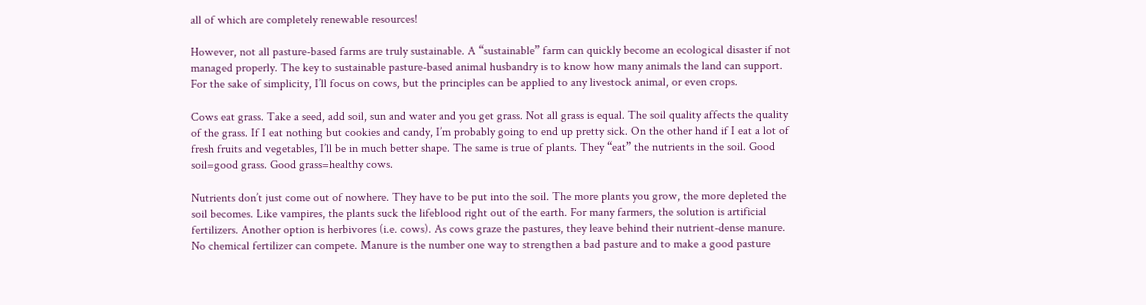all of which are completely renewable resources!

However, not all pasture-based farms are truly sustainable. A “sustainable” farm can quickly become an ecological disaster if not managed properly. The key to sustainable pasture-based animal husbandry is to know how many animals the land can support. For the sake of simplicity, I’ll focus on cows, but the principles can be applied to any livestock animal, or even crops.

Cows eat grass. Take a seed, add soil, sun and water and you get grass. Not all grass is equal. The soil quality affects the quality of the grass. If I eat nothing but cookies and candy, I’m probably going to end up pretty sick. On the other hand if I eat a lot of fresh fruits and vegetables, I’ll be in much better shape. The same is true of plants. They “eat” the nutrients in the soil. Good soil=good grass. Good grass=healthy cows.

Nutrients don’t just come out of nowhere. They have to be put into the soil. The more plants you grow, the more depleted the soil becomes. Like vampires, the plants suck the lifeblood right out of the earth. For many farmers, the solution is artificial fertilizers. Another option is herbivores (i.e. cows). As cows graze the pastures, they leave behind their nutrient-dense manure. No chemical fertilizer can compete. Manure is the number one way to strengthen a bad pasture and to make a good pasture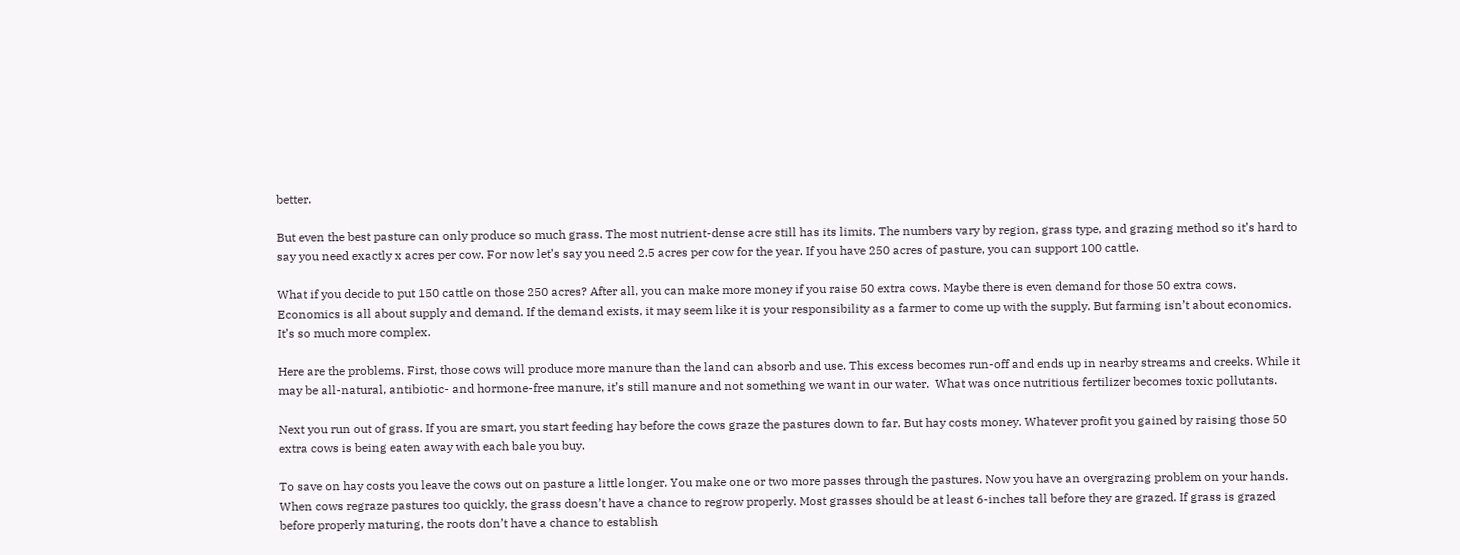better.

But even the best pasture can only produce so much grass. The most nutrient-dense acre still has its limits. The numbers vary by region, grass type, and grazing method so it’s hard to say you need exactly x acres per cow. For now let’s say you need 2.5 acres per cow for the year. If you have 250 acres of pasture, you can support 100 cattle.

What if you decide to put 150 cattle on those 250 acres? After all, you can make more money if you raise 50 extra cows. Maybe there is even demand for those 50 extra cows. Economics is all about supply and demand. If the demand exists, it may seem like it is your responsibility as a farmer to come up with the supply. But farming isn’t about economics. It’s so much more complex.

Here are the problems. First, those cows will produce more manure than the land can absorb and use. This excess becomes run-off and ends up in nearby streams and creeks. While it may be all-natural, antibiotic- and hormone-free manure, it’s still manure and not something we want in our water.  What was once nutritious fertilizer becomes toxic pollutants.

Next you run out of grass. If you are smart, you start feeding hay before the cows graze the pastures down to far. But hay costs money. Whatever profit you gained by raising those 50 extra cows is being eaten away with each bale you buy.

To save on hay costs you leave the cows out on pasture a little longer. You make one or two more passes through the pastures. Now you have an overgrazing problem on your hands. When cows regraze pastures too quickly, the grass doesn’t have a chance to regrow properly. Most grasses should be at least 6-inches tall before they are grazed. If grass is grazed before properly maturing, the roots don’t have a chance to establish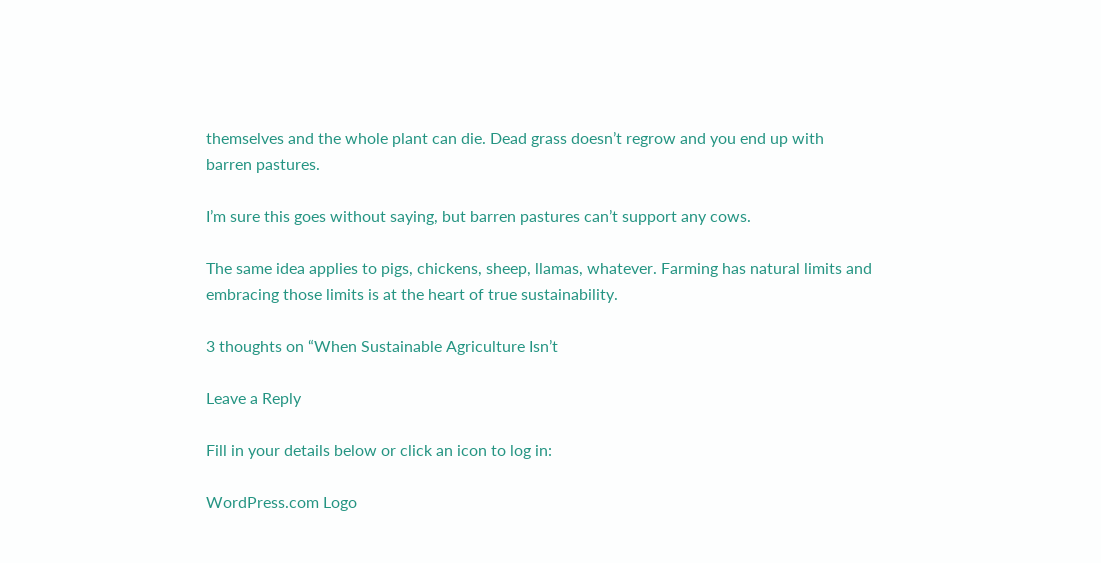themselves and the whole plant can die. Dead grass doesn’t regrow and you end up with barren pastures.

I’m sure this goes without saying, but barren pastures can’t support any cows.

The same idea applies to pigs, chickens, sheep, llamas, whatever. Farming has natural limits and embracing those limits is at the heart of true sustainability.

3 thoughts on “When Sustainable Agriculture Isn’t

Leave a Reply

Fill in your details below or click an icon to log in:

WordPress.com Logo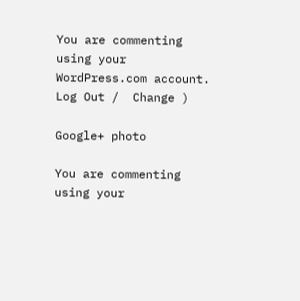You are commenting using your WordPress.com account. Log Out /  Change )

Google+ photo

You are commenting using your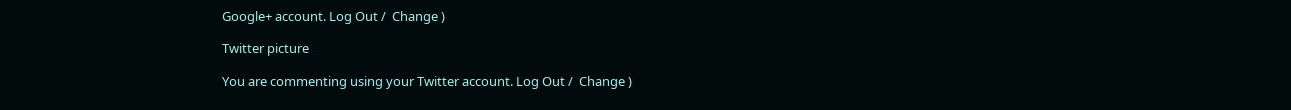Google+ account. Log Out /  Change )

Twitter picture

You are commenting using your Twitter account. Log Out /  Change )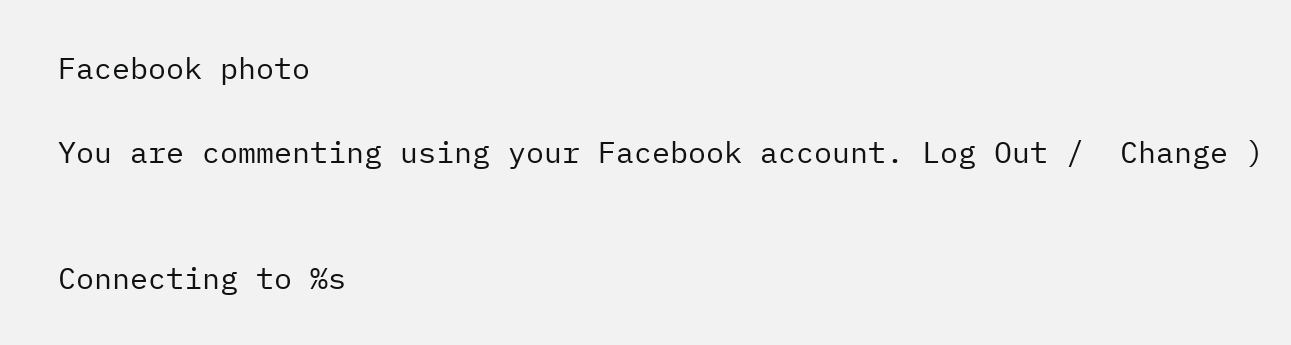Facebook photo

You are commenting using your Facebook account. Log Out /  Change )


Connecting to %s